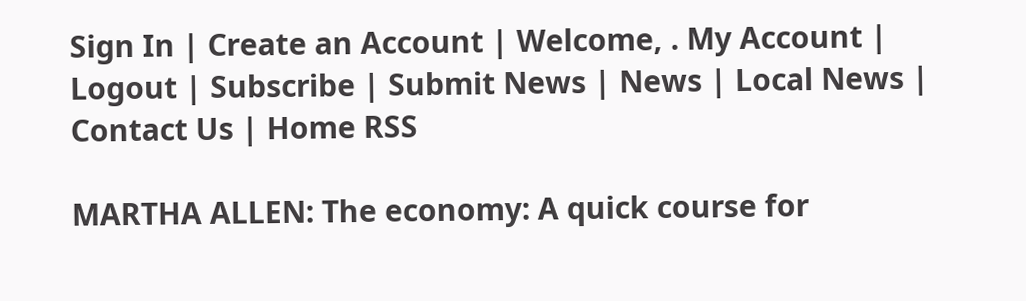Sign In | Create an Account | Welcome, . My Account | Logout | Subscribe | Submit News | News | Local News | Contact Us | Home RSS

MARTHA ALLEN: The economy: A quick course for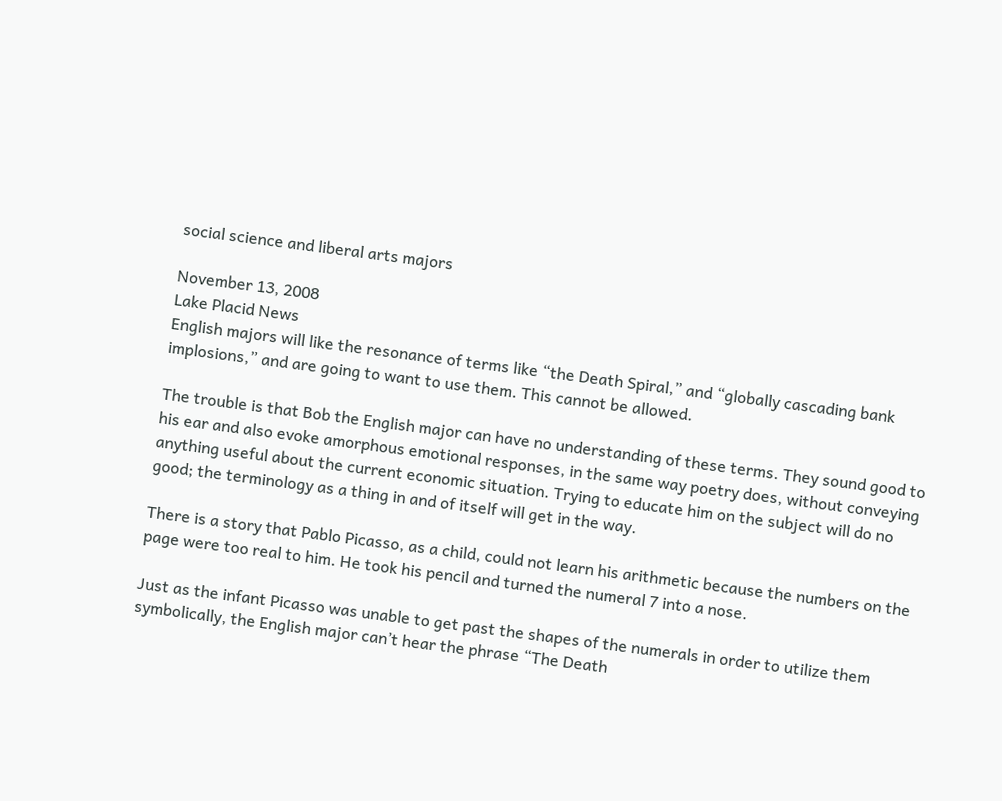social science and liberal arts majors

November 13, 2008
Lake Placid News
English majors will like the resonance of terms like “the Death Spiral,” and “globally cascading bank implosions,” and are going to want to use them. This cannot be allowed.

The trouble is that Bob the English major can have no understanding of these terms. They sound good to his ear and also evoke amorphous emotional responses, in the same way poetry does, without conveying anything useful about the current economic situation. Trying to educate him on the subject will do no good; the terminology as a thing in and of itself will get in the way.

There is a story that Pablo Picasso, as a child, could not learn his arithmetic because the numbers on the page were too real to him. He took his pencil and turned the numeral 7 into a nose.

Just as the infant Picasso was unable to get past the shapes of the numerals in order to utilize them symbolically, the English major can’t hear the phrase “The Death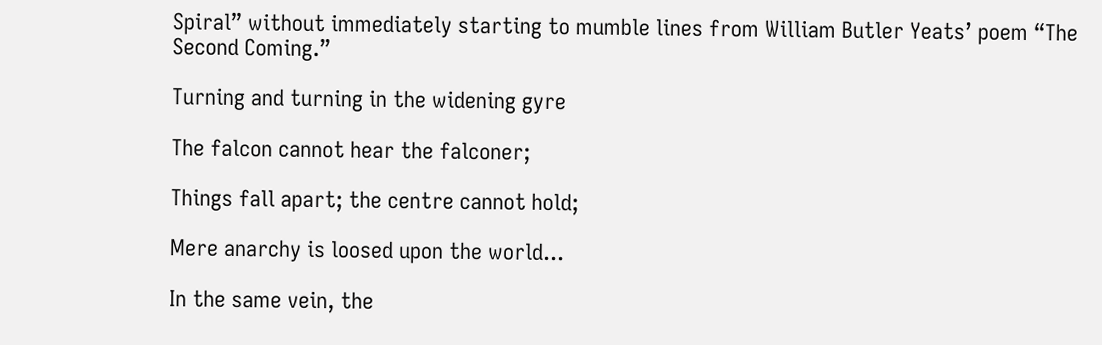Spiral” without immediately starting to mumble lines from William Butler Yeats’ poem “The Second Coming.”

Turning and turning in the widening gyre

The falcon cannot hear the falconer;

Things fall apart; the centre cannot hold;

Mere anarchy is loosed upon the world...

In the same vein, the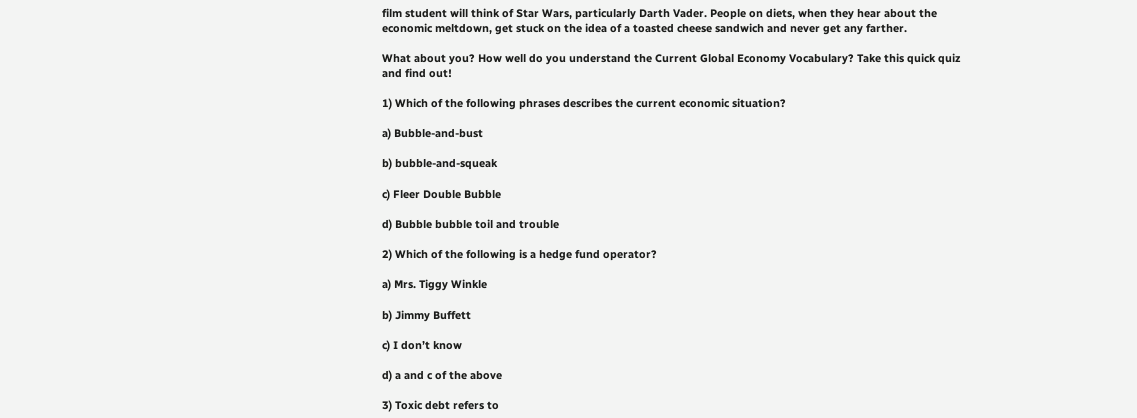film student will think of Star Wars, particularly Darth Vader. People on diets, when they hear about the economic meltdown, get stuck on the idea of a toasted cheese sandwich and never get any farther.

What about you? How well do you understand the Current Global Economy Vocabulary? Take this quick quiz and find out!

1) Which of the following phrases describes the current economic situation?

a) Bubble-and-bust

b) bubble-and-squeak

c) Fleer Double Bubble

d) Bubble bubble toil and trouble

2) Which of the following is a hedge fund operator?

a) Mrs. Tiggy Winkle

b) Jimmy Buffett

c) I don’t know

d) a and c of the above

3) Toxic debt refers to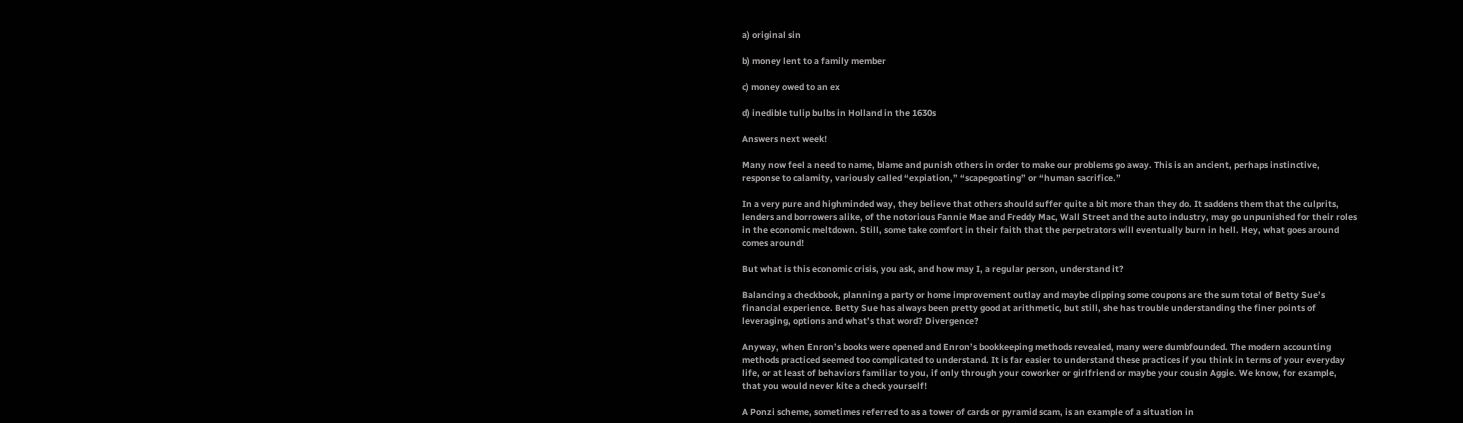a) original sin

b) money lent to a family member

c) money owed to an ex

d) inedible tulip bulbs in Holland in the 1630s

Answers next week!

Many now feel a need to name, blame and punish others in order to make our problems go away. This is an ancient, perhaps instinctive, response to calamity, variously called “expiation,” “scapegoating” or “human sacrifice.”

In a very pure and highminded way, they believe that others should suffer quite a bit more than they do. It saddens them that the culprits, lenders and borrowers alike, of the notorious Fannie Mae and Freddy Mac, Wall Street and the auto industry, may go unpunished for their roles in the economic meltdown. Still, some take comfort in their faith that the perpetrators will eventually burn in hell. Hey, what goes around comes around!

But what is this economic crisis, you ask, and how may I, a regular person, understand it?

Balancing a checkbook, planning a party or home improvement outlay and maybe clipping some coupons are the sum total of Betty Sue’s financial experience. Betty Sue has always been pretty good at arithmetic, but still, she has trouble understanding the finer points of leveraging, options and what’s that word? Divergence?

Anyway, when Enron’s books were opened and Enron’s bookkeeping methods revealed, many were dumbfounded. The modern accounting methods practiced seemed too complicated to understand. It is far easier to understand these practices if you think in terms of your everyday life, or at least of behaviors familiar to you, if only through your coworker or girlfriend or maybe your cousin Aggie. We know, for example, that you would never kite a check yourself!

A Ponzi scheme, sometimes referred to as a tower of cards or pyramid scam, is an example of a situation in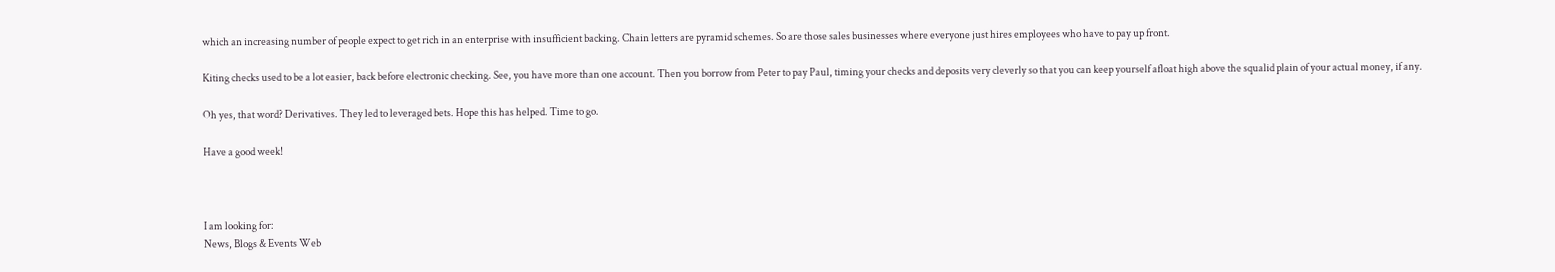which an increasing number of people expect to get rich in an enterprise with insufficient backing. Chain letters are pyramid schemes. So are those sales businesses where everyone just hires employees who have to pay up front.

Kiting checks used to be a lot easier, back before electronic checking. See, you have more than one account. Then you borrow from Peter to pay Paul, timing your checks and deposits very cleverly so that you can keep yourself afloat high above the squalid plain of your actual money, if any.

Oh yes, that word? Derivatives. They led to leveraged bets. Hope this has helped. Time to go.

Have a good week!



I am looking for:
News, Blogs & Events Web